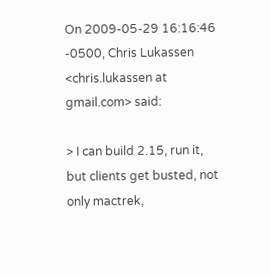On 2009-05-29 16:16:46 -0500, Chris Lukassen
<chris.lukassen at gmail.com> said:

> I can build 2.15, run it, but clients get busted, not only mactrek,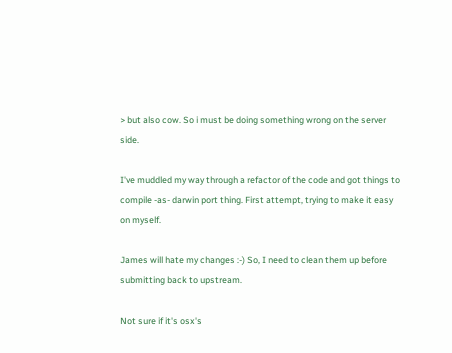> but also cow. So i must be doing something wrong on the server side.

I've muddled my way through a refactor of the code and got things to
compile -as- darwin port thing. First attempt, trying to make it easy
on myself.

James will hate my changes :-) So, I need to clean them up before
submitting back to upstream.

Not sure if it's osx's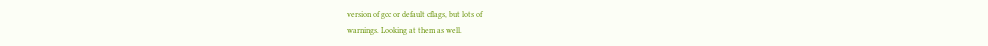version of gcc or default cflags, but lots of
warnings. Looking at them as well.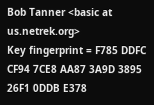Bob Tanner <basic at us.netrek.org>
Key fingerprint = F785 DDFC CF94 7CE8 AA87 3A9D 3895 26F1 0DDB E378